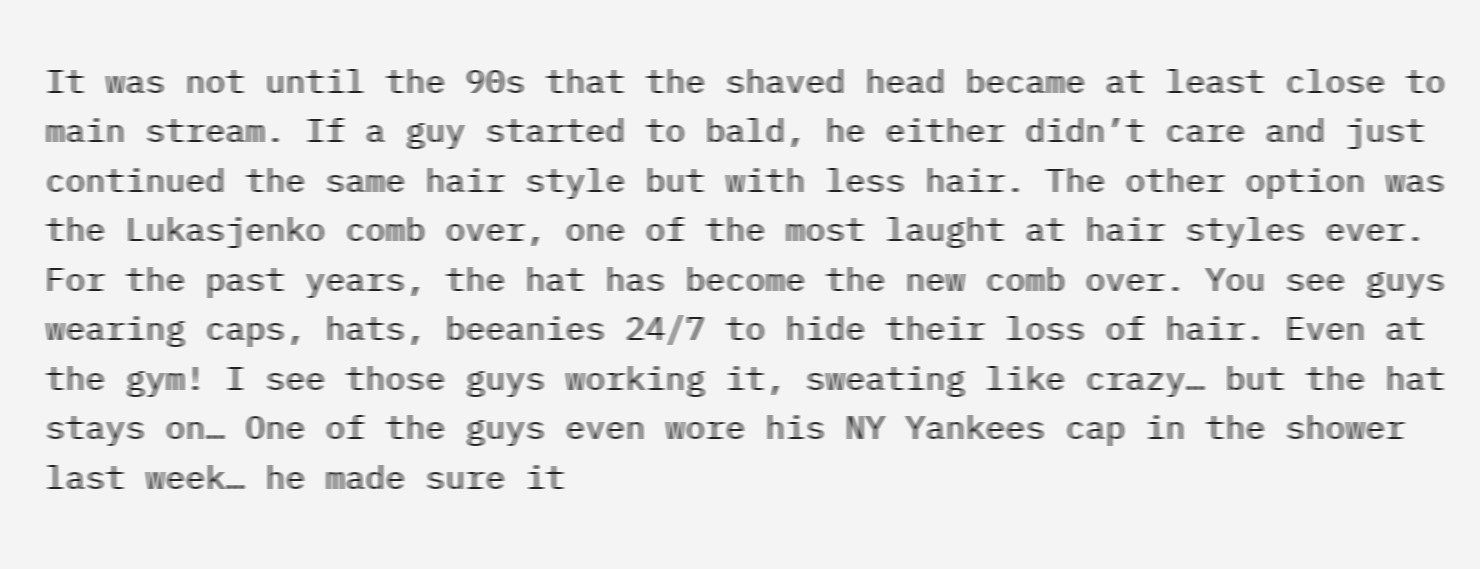It was not until the 90s that the shaved head became at least close to main stream. If a guy started to bald, he either didn’t care and just continued the same hair style but with less hair. The other option was the Lukasjenko comb over, one of the most laught at hair styles ever. For the past years, the hat has become the new comb over. You see guys wearing caps, hats, beeanies 24/7 to hide their loss of hair. Even at the gym! I see those guys working it, sweating like crazy… but the hat stays on… One of the guys even wore his NY Yankees cap in the shower last week… he made sure it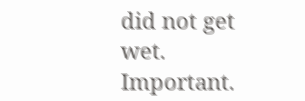did not get wet. Important.